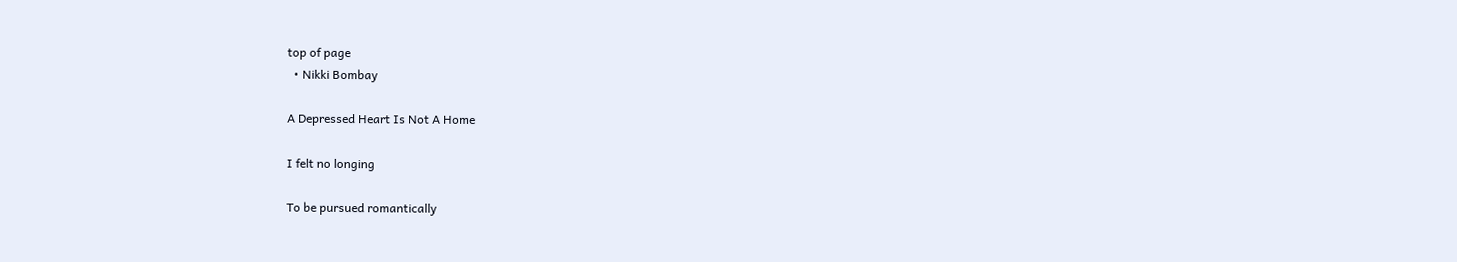top of page
  • Nikki Bombay

A Depressed Heart Is Not A Home

I felt no longing

To be pursued romantically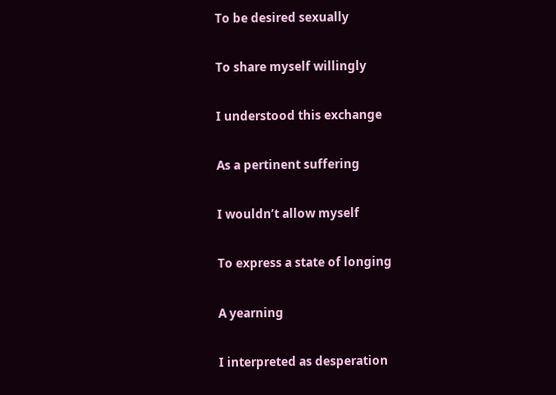To be desired sexually

To share myself willingly

I understood this exchange

As a pertinent suffering

I wouldn’t allow myself

To express a state of longing

A yearning

I interpreted as desperation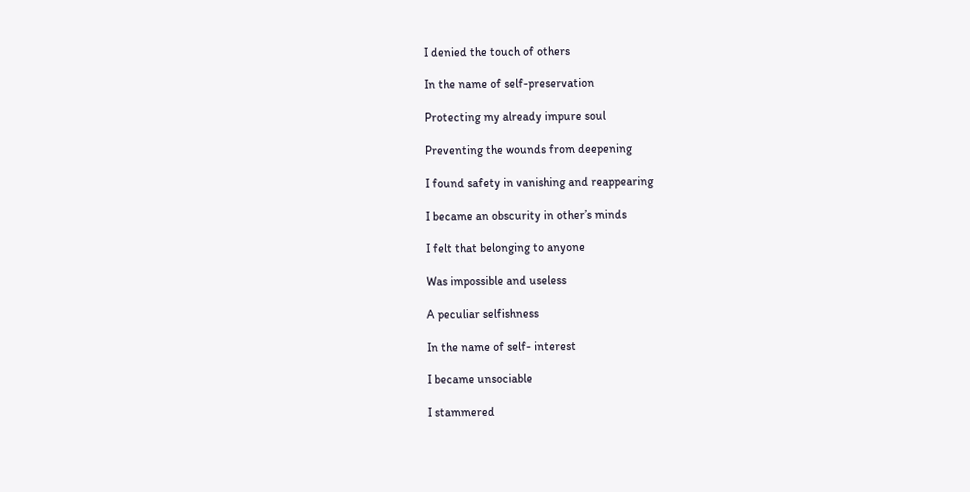I denied the touch of others

In the name of self-preservation

Protecting my already impure soul

Preventing the wounds from deepening

I found safety in vanishing and reappearing

I became an obscurity in other’s minds

I felt that belonging to anyone

Was impossible and useless

A peculiar selfishness

In the name of self- interest

I became unsociable

I stammered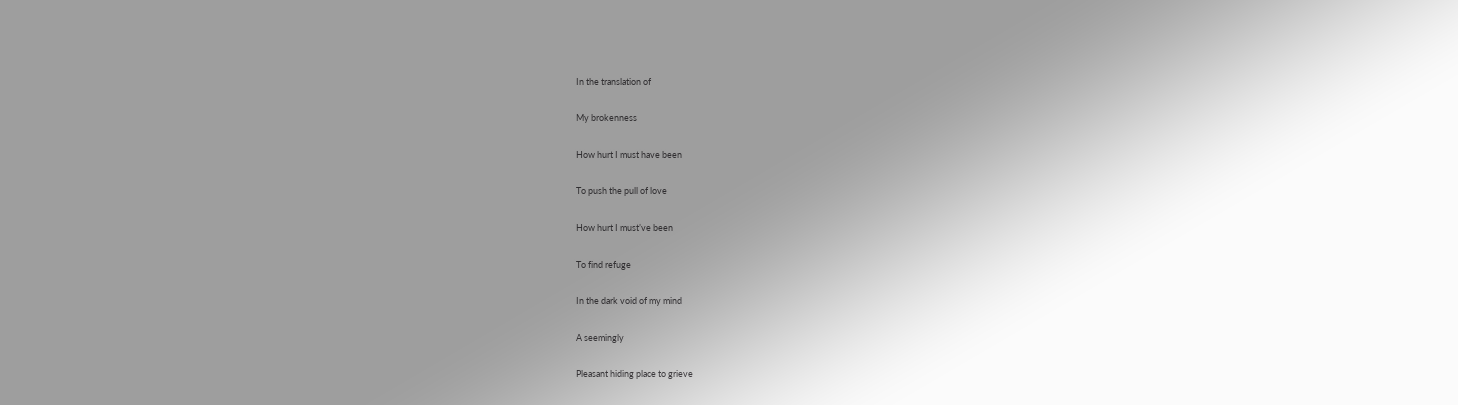In the translation of

My brokenness

How hurt I must have been

To push the pull of love

How hurt I must’ve been

To find refuge

In the dark void of my mind

A seemingly

Pleasant hiding place to grieve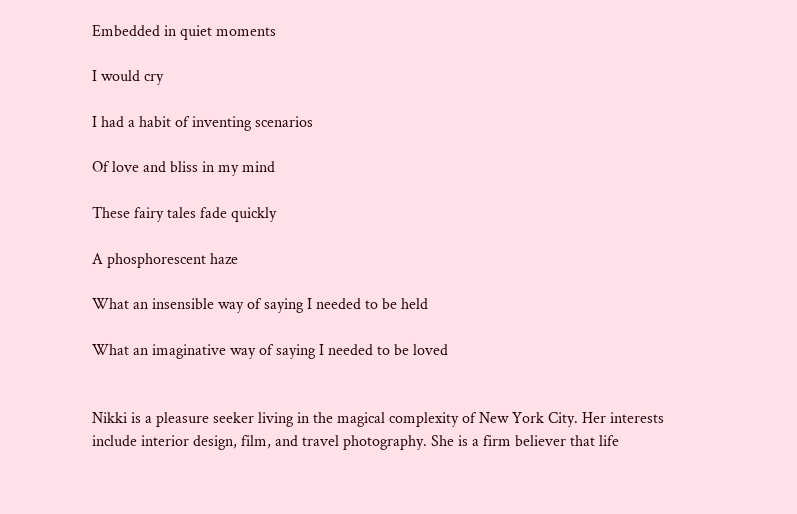Embedded in quiet moments

I would cry

I had a habit of inventing scenarios

Of love and bliss in my mind

These fairy tales fade quickly

A phosphorescent haze

What an insensible way of saying I needed to be held

What an imaginative way of saying I needed to be loved


Nikki is a pleasure seeker living in the magical complexity of New York City. Her interests include interior design, film, and travel photography. She is a firm believer that life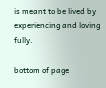is meant to be lived by experiencing and loving fully.

bottom of page